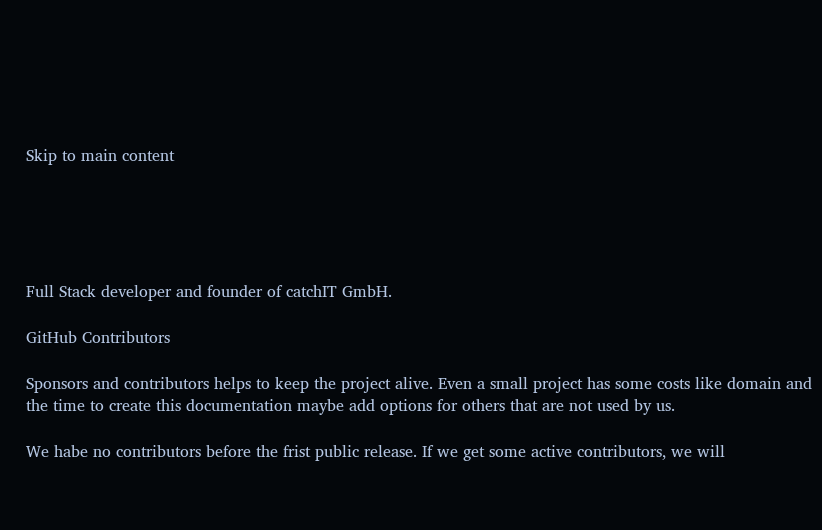Skip to main content





Full Stack developer and founder of catchIT GmbH.

GitHub Contributors

Sponsors and contributors helps to keep the project alive. Even a small project has some costs like domain and the time to create this documentation maybe add options for others that are not used by us.

We habe no contributors before the frist public release. If we get some active contributors, we will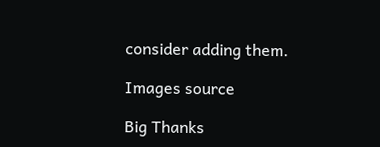consider adding them.

Images source

Big Thanks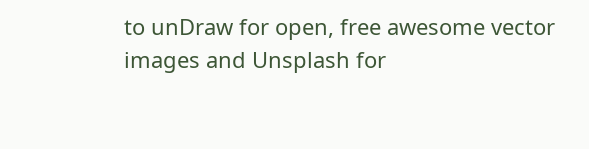to unDraw for open, free awesome vector images and Unsplash for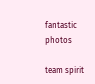fantastic photos

team spirit